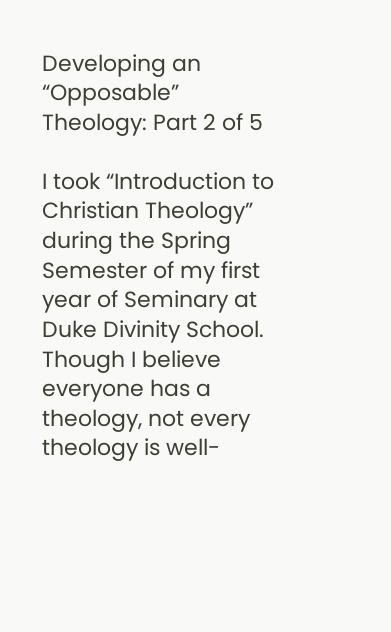Developing an “Opposable” Theology: Part 2 of 5

I took “Introduction to Christian Theology” during the Spring Semester of my first year of Seminary at Duke Divinity School. Though I believe everyone has a theology, not every theology is well-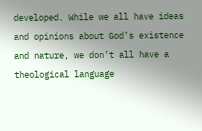developed. While we all have ideas and opinions about God’s existence and nature, we don’t all have a theological language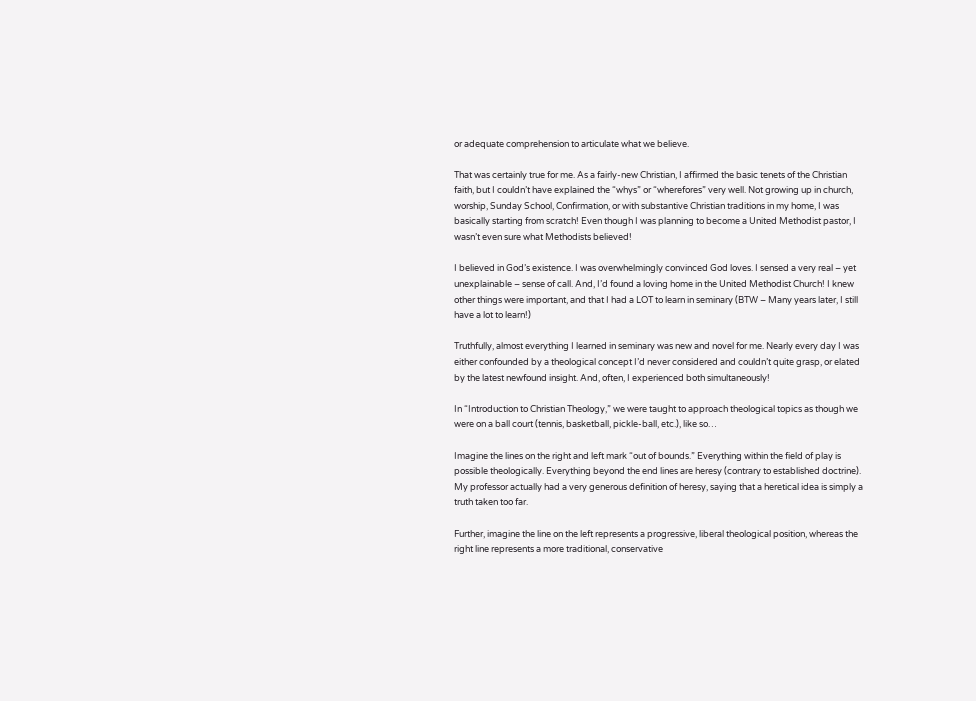or adequate comprehension to articulate what we believe.

That was certainly true for me. As a fairly-new Christian, I affirmed the basic tenets of the Christian faith, but I couldn’t have explained the “whys” or “wherefores” very well. Not growing up in church, worship, Sunday School, Confirmation, or with substantive Christian traditions in my home, I was basically starting from scratch! Even though I was planning to become a United Methodist pastor, I wasn’t even sure what Methodists believed!

I believed in God’s existence. I was overwhelmingly convinced God loves. I sensed a very real – yet unexplainable – sense of call. And, I’d found a loving home in the United Methodist Church! I knew other things were important, and that I had a LOT to learn in seminary (BTW – Many years later, I still have a lot to learn!)

Truthfully, almost everything I learned in seminary was new and novel for me. Nearly every day I was either confounded by a theological concept I’d never considered and couldn’t quite grasp, or elated by the latest newfound insight. And, often, I experienced both simultaneously!

In “Introduction to Christian Theology,” we were taught to approach theological topics as though we were on a ball court (tennis, basketball, pickle-ball, etc.), like so…

Imagine the lines on the right and left mark “out of bounds.” Everything within the field of play is possible theologically. Everything beyond the end lines are heresy (contrary to established doctrine). My professor actually had a very generous definition of heresy, saying that a heretical idea is simply a truth taken too far.

Further, imagine the line on the left represents a progressive, liberal theological position, whereas the right line represents a more traditional, conservative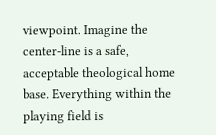viewpoint. Imagine the center-line is a safe, acceptable theological home base. Everything within the playing field is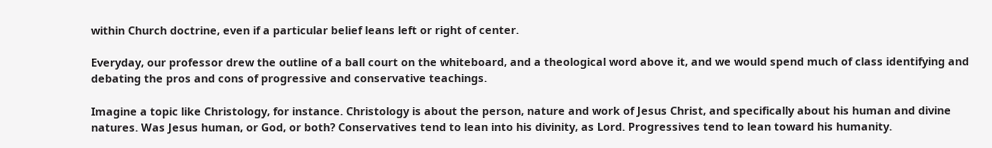within Church doctrine, even if a particular belief leans left or right of center.

Everyday, our professor drew the outline of a ball court on the whiteboard, and a theological word above it, and we would spend much of class identifying and debating the pros and cons of progressive and conservative teachings.

Imagine a topic like Christology, for instance. Christology is about the person, nature and work of Jesus Christ, and specifically about his human and divine natures. Was Jesus human, or God, or both? Conservatives tend to lean into his divinity, as Lord. Progressives tend to lean toward his humanity.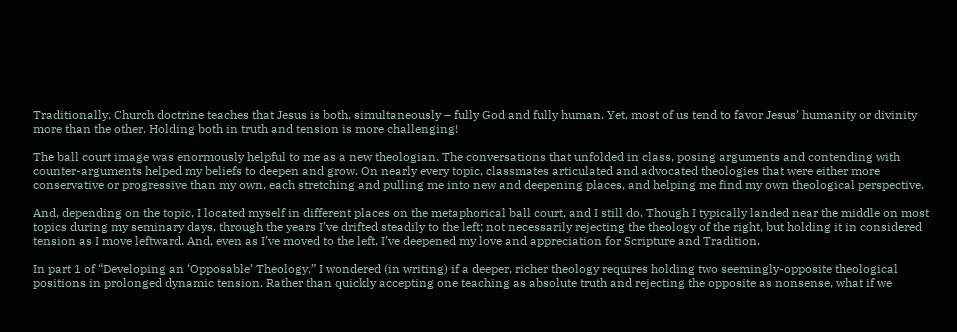Traditionally, Church doctrine teaches that Jesus is both, simultaneously – fully God and fully human. Yet, most of us tend to favor Jesus’ humanity or divinity more than the other. Holding both in truth and tension is more challenging!

The ball court image was enormously helpful to me as a new theologian. The conversations that unfolded in class, posing arguments and contending with counter-arguments helped my beliefs to deepen and grow. On nearly every topic, classmates articulated and advocated theologies that were either more conservative or progressive than my own, each stretching and pulling me into new and deepening places, and helping me find my own theological perspective.

And, depending on the topic, I located myself in different places on the metaphorical ball court, and I still do. Though I typically landed near the middle on most topics during my seminary days, through the years I’ve drifted steadily to the left; not necessarily rejecting the theology of the right, but holding it in considered tension as I move leftward. And, even as I’ve moved to the left, I’ve deepened my love and appreciation for Scripture and Tradition.

In part 1 of “Developing an ‘Opposable’ Theology,” I wondered (in writing) if a deeper, richer theology requires holding two seemingly-opposite theological positions in prolonged dynamic tension. Rather than quickly accepting one teaching as absolute truth and rejecting the opposite as nonsense, what if we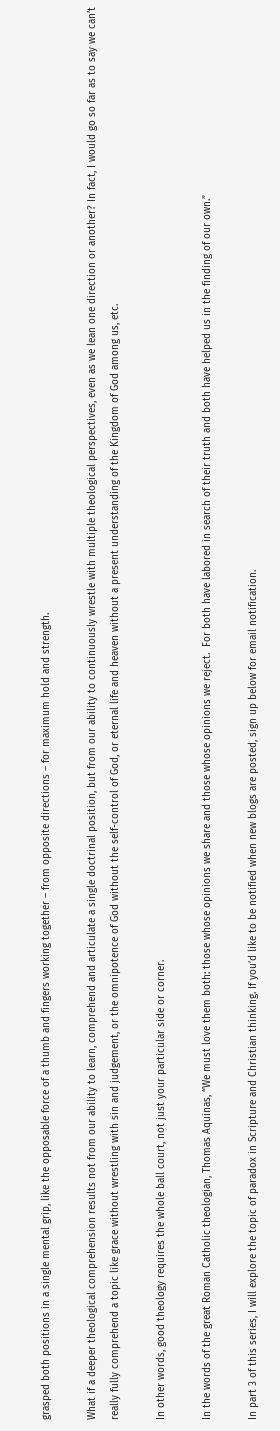grasped both positions in a single mental grip, like the opposable force of a thumb and fingers working together – from opposite directions – for maximum hold and strength.

What if a deeper theological comprehension results not from our ability to learn, comprehend and articulate a single doctrinal position, but from our ability to continuously wrestle with multiple theological perspectives, even as we lean one direction or another? In fact, I would go so far as to say we can’t really fully comprehend a topic like grace without wrestling with sin and judgement, or the omnipotence of God without the self-control of God, or eternal life and heaven without a present understanding of the Kingdom of God among us, etc.

In other words, good theology requires the whole ball court, not just your particular side or corner.

In the words of the great Roman Catholic theologian, Thomas Aquinas, “We must love them both: those whose opinions we share and those whose opinions we reject.  For both have labored in search of their truth and both have helped us in the finding of our own.”

In part 3 of this series, I will explore the topic of paradox in Scripture and Christian thinking. If you’d like to be notified when new blogs are posted, sign up below for email notification.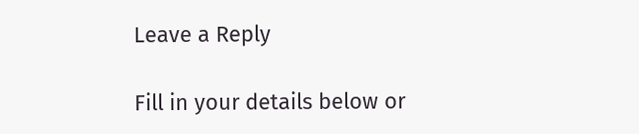Leave a Reply

Fill in your details below or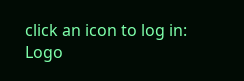click an icon to log in: Logo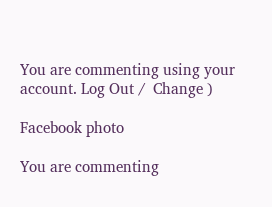You are commenting using your account. Log Out /  Change )

Facebook photo

You are commenting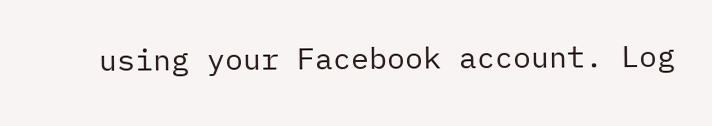using your Facebook account. Log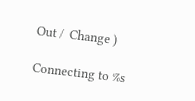Out /  Change )

Connecting to %s